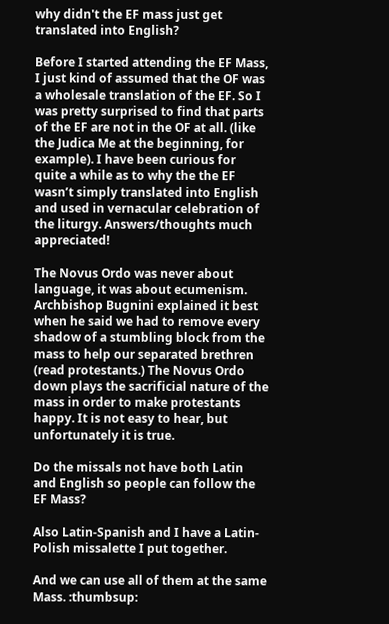why didn't the EF mass just get translated into English?

Before I started attending the EF Mass, I just kind of assumed that the OF was a wholesale translation of the EF. So I was pretty surprised to find that parts of the EF are not in the OF at all. (like the Judica Me at the beginning, for example). I have been curious for quite a while as to why the the EF wasn’t simply translated into English and used in vernacular celebration of the liturgy. Answers/thoughts much appreciated!

The Novus Ordo was never about language, it was about ecumenism. Archbishop Bugnini explained it best when he said we had to remove every shadow of a stumbling block from the mass to help our separated brethren (read protestants.) The Novus Ordo down plays the sacrificial nature of the mass in order to make protestants happy. It is not easy to hear, but unfortunately it is true.

Do the missals not have both Latin and English so people can follow the EF Mass?

Also Latin-Spanish and I have a Latin-Polish missalette I put together.

And we can use all of them at the same Mass. :thumbsup: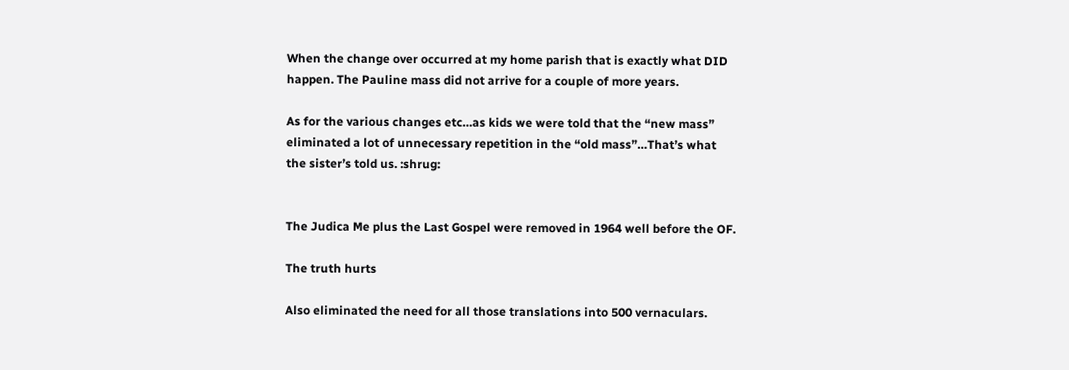When the change over occurred at my home parish that is exactly what DID happen. The Pauline mass did not arrive for a couple of more years.

As for the various changes etc…as kids we were told that the “new mass” eliminated a lot of unnecessary repetition in the “old mass”…That’s what the sister’s told us. :shrug:


The Judica Me plus the Last Gospel were removed in 1964 well before the OF.

The truth hurts

Also eliminated the need for all those translations into 500 vernaculars.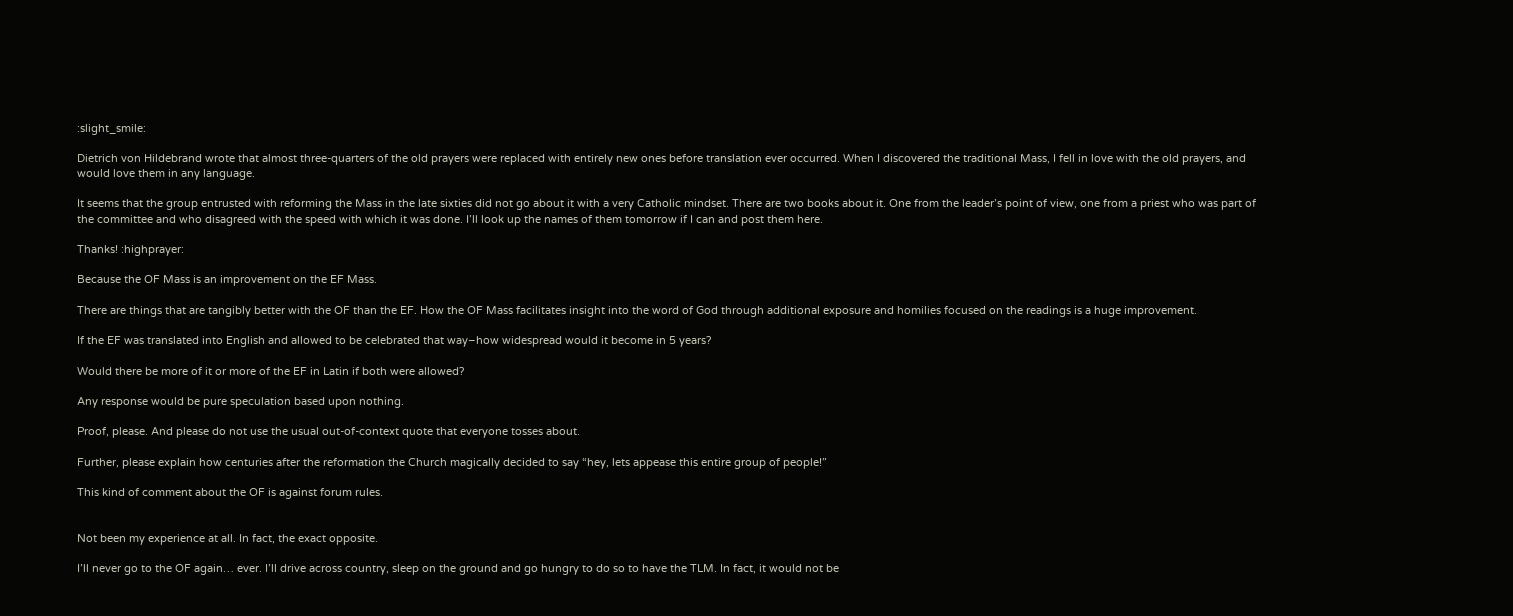:slight_smile:

Dietrich von Hildebrand wrote that almost three-quarters of the old prayers were replaced with entirely new ones before translation ever occurred. When I discovered the traditional Mass, I fell in love with the old prayers, and would love them in any language.

It seems that the group entrusted with reforming the Mass in the late sixties did not go about it with a very Catholic mindset. There are two books about it. One from the leader’s point of view, one from a priest who was part of the committee and who disagreed with the speed with which it was done. I’ll look up the names of them tomorrow if I can and post them here.

Thanks! :highprayer:

Because the OF Mass is an improvement on the EF Mass.

There are things that are tangibly better with the OF than the EF. How the OF Mass facilitates insight into the word of God through additional exposure and homilies focused on the readings is a huge improvement.

If the EF was translated into English and allowed to be celebrated that way–how widespread would it become in 5 years?

Would there be more of it or more of the EF in Latin if both were allowed?

Any response would be pure speculation based upon nothing.

Proof, please. And please do not use the usual out-of-context quote that everyone tosses about.

Further, please explain how centuries after the reformation the Church magically decided to say “hey, lets appease this entire group of people!”

This kind of comment about the OF is against forum rules.


Not been my experience at all. In fact, the exact opposite.

I’ll never go to the OF again… ever. I’ll drive across country, sleep on the ground and go hungry to do so to have the TLM. In fact, it would not be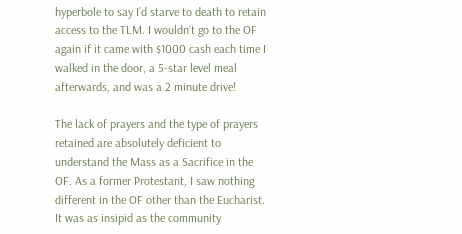hyperbole to say I’d starve to death to retain access to the TLM. I wouldn’t go to the OF again if it came with $1000 cash each time I walked in the door, a 5-star level meal afterwards, and was a 2 minute drive!

The lack of prayers and the type of prayers retained are absolutely deficient to understand the Mass as a Sacrifice in the OF. As a former Protestant, I saw nothing different in the OF other than the Eucharist. It was as insipid as the community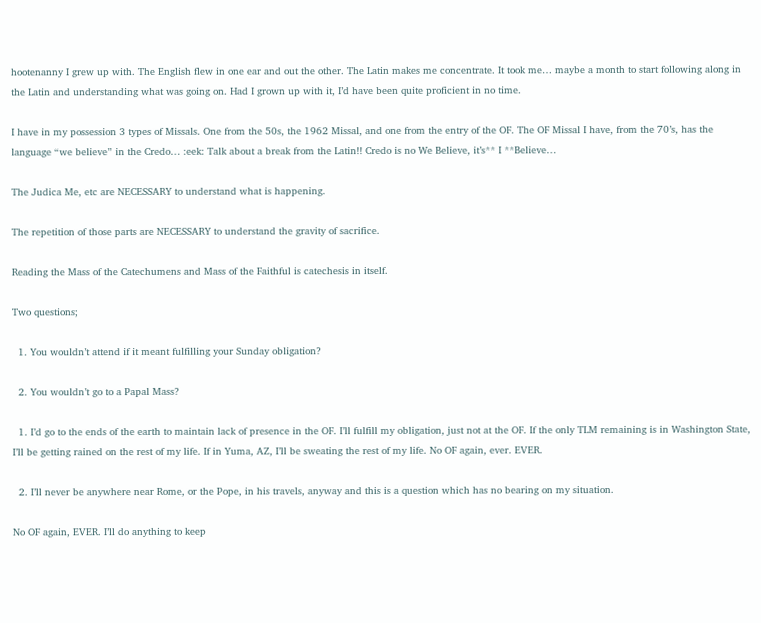hootenanny I grew up with. The English flew in one ear and out the other. The Latin makes me concentrate. It took me… maybe a month to start following along in the Latin and understanding what was going on. Had I grown up with it, I’d have been quite proficient in no time.

I have in my possession 3 types of Missals. One from the 50s, the 1962 Missal, and one from the entry of the OF. The OF Missal I have, from the 70’s, has the language “we believe” in the Credo… :eek: Talk about a break from the Latin!! Credo is no We Believe, it’s** I **Believe…

The Judica Me, etc are NECESSARY to understand what is happening.

The repetition of those parts are NECESSARY to understand the gravity of sacrifice.

Reading the Mass of the Catechumens and Mass of the Faithful is catechesis in itself.

Two questions;

  1. You wouldn’t attend if it meant fulfilling your Sunday obligation?

  2. You wouldn’t go to a Papal Mass?

  1. I’d go to the ends of the earth to maintain lack of presence in the OF. I’ll fulfill my obligation, just not at the OF. If the only TLM remaining is in Washington State, I’ll be getting rained on the rest of my life. If in Yuma, AZ, I’ll be sweating the rest of my life. No OF again, ever. EVER.

  2. I’ll never be anywhere near Rome, or the Pope, in his travels, anyway and this is a question which has no bearing on my situation.

No OF again, EVER. I’ll do anything to keep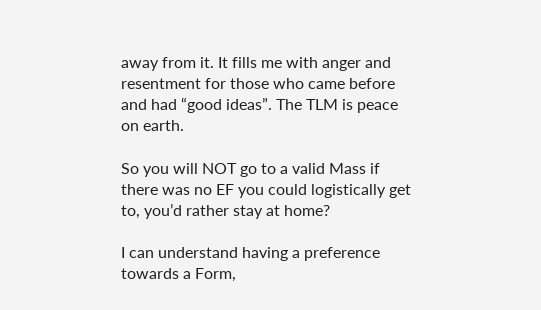away from it. It fills me with anger and resentment for those who came before and had “good ideas”. The TLM is peace on earth.

So you will NOT go to a valid Mass if there was no EF you could logistically get to, you’d rather stay at home?

I can understand having a preference towards a Form,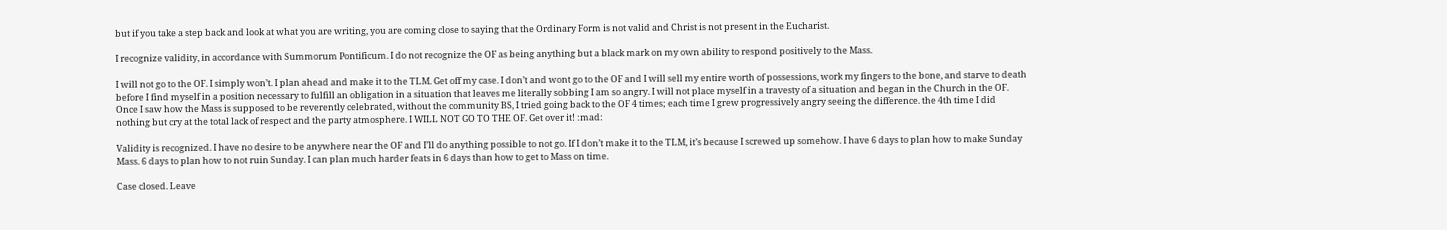but if you take a step back and look at what you are writing, you are coming close to saying that the Ordinary Form is not valid and Christ is not present in the Eucharist.

I recognize validity, in accordance with Summorum Pontificum. I do not recognize the OF as being anything but a black mark on my own ability to respond positively to the Mass.

I will not go to the OF. I simply won’t. I plan ahead and make it to the TLM. Get off my case. I don’t and wont go to the OF and I will sell my entire worth of possessions, work my fingers to the bone, and starve to death before I find myself in a position necessary to fulfill an obligation in a situation that leaves me literally sobbing I am so angry. I will not place myself in a travesty of a situation and began in the Church in the OF. Once I saw how the Mass is supposed to be reverently celebrated, without the community BS, I tried going back to the OF 4 times; each time I grew progressively angry seeing the difference. the 4th time I did nothing but cry at the total lack of respect and the party atmosphere. I WILL NOT GO TO THE OF. Get over it! :mad:

Validity is recognized. I have no desire to be anywhere near the OF and I’ll do anything possible to not go. If I don’t make it to the TLM, it’s because I screwed up somehow. I have 6 days to plan how to make Sunday Mass. 6 days to plan how to not ruin Sunday. I can plan much harder feats in 6 days than how to get to Mass on time.

Case closed. Leave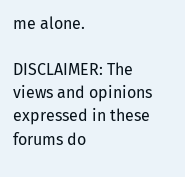me alone.

DISCLAIMER: The views and opinions expressed in these forums do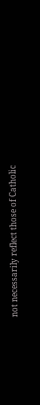not necessarily reflect those of Catholic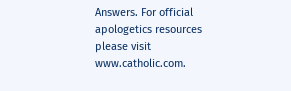Answers. For official apologetics resources please visit www.catholic.com.